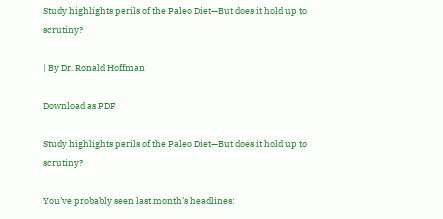Study highlights perils of the Paleo Diet—But does it hold up to scrutiny?

| By Dr. Ronald Hoffman

Download as PDF

Study highlights perils of the Paleo Diet—But does it hold up to scrutiny?

You’ve probably seen last month’s headlines: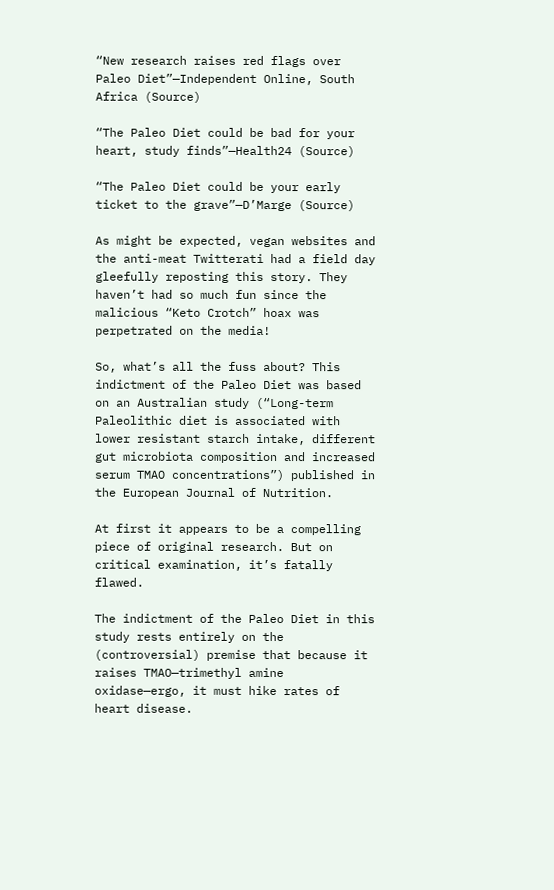“New research raises red flags over Paleo Diet”—Independent Online, South Africa (Source)

“The Paleo Diet could be bad for your heart, study finds”—Health24 (Source)

“The Paleo Diet could be your early ticket to the grave”—D’Marge (Source)

As might be expected, vegan websites and the anti-meat Twitterati had a field day gleefully reposting this story. They haven’t had so much fun since the malicious “Keto Crotch” hoax was perpetrated on the media!

So, what’s all the fuss about? This indictment of the Paleo Diet was based on an Australian study (“Long-term Paleolithic diet is associated with lower resistant starch intake, different gut microbiota composition and increased serum TMAO concentrations”) published in the European Journal of Nutrition.

At first it appears to be a compelling piece of original research. But on critical examination, it’s fatally flawed.

The indictment of the Paleo Diet in this study rests entirely on the (controversial) premise that because it raises TMAO—trimethyl amine oxidase—ergo, it must hike rates of heart disease.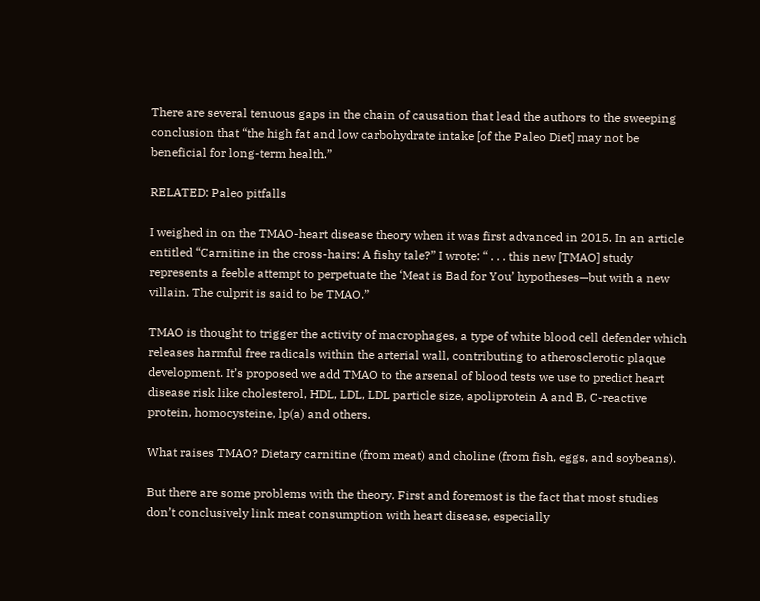There are several tenuous gaps in the chain of causation that lead the authors to the sweeping conclusion that “the high fat and low carbohydrate intake [of the Paleo Diet] may not be beneficial for long-term health.”

RELATED: Paleo pitfalls

I weighed in on the TMAO-heart disease theory when it was first advanced in 2015. In an article entitled “Carnitine in the cross-hairs: A fishy tale?” I wrote: “ . . . this new [TMAO] study represents a feeble attempt to perpetuate the ‘Meat is Bad for You’ hypotheses—but with a new villain. The culprit is said to be TMAO.”

TMAO is thought to trigger the activity of macrophages, a type of white blood cell defender which releases harmful free radicals within the arterial wall, contributing to atherosclerotic plaque development. It’s proposed we add TMAO to the arsenal of blood tests we use to predict heart disease risk like cholesterol, HDL, LDL, LDL particle size, apoliprotein A and B, C-reactive protein, homocysteine, lp(a) and others.

What raises TMAO? Dietary carnitine (from meat) and choline (from fish, eggs, and soybeans).

But there are some problems with the theory. First and foremost is the fact that most studies don’t conclusively link meat consumption with heart disease, especially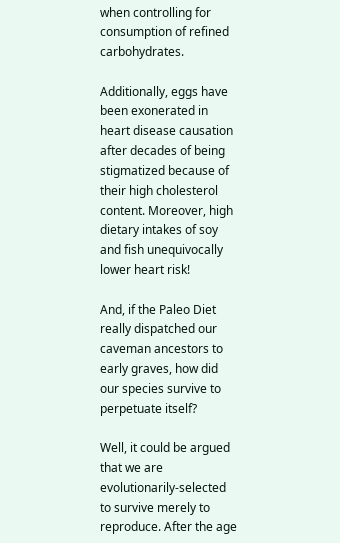when controlling for consumption of refined carbohydrates.

Additionally, eggs have been exonerated in heart disease causation after decades of being stigmatized because of their high cholesterol content. Moreover, high dietary intakes of soy and fish unequivocally lower heart risk!

And, if the Paleo Diet really dispatched our caveman ancestors to early graves, how did our species survive to perpetuate itself?

Well, it could be argued that we are evolutionarily-selected to survive merely to reproduce. After the age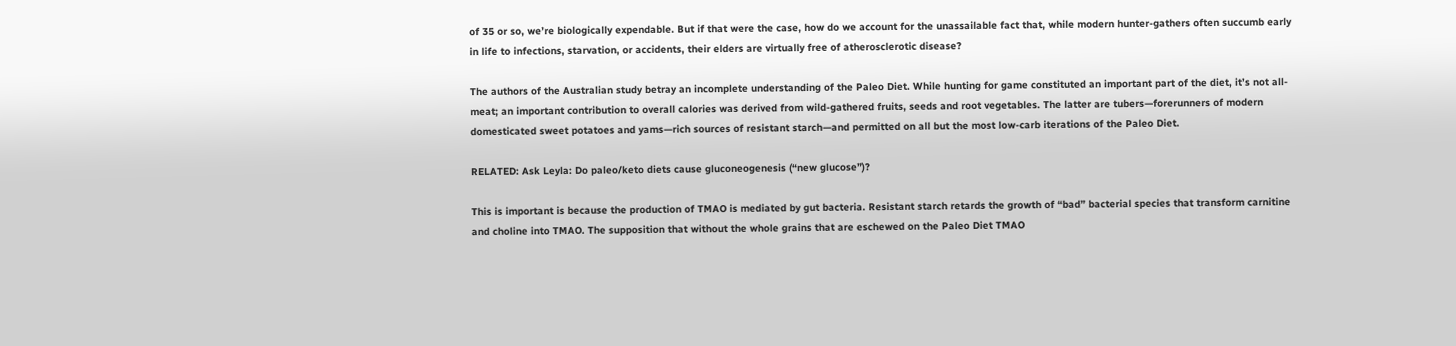of 35 or so, we’re biologically expendable. But if that were the case, how do we account for the unassailable fact that, while modern hunter-gathers often succumb early in life to infections, starvation, or accidents, their elders are virtually free of atherosclerotic disease?

The authors of the Australian study betray an incomplete understanding of the Paleo Diet. While hunting for game constituted an important part of the diet, it’s not all-meat; an important contribution to overall calories was derived from wild-gathered fruits, seeds and root vegetables. The latter are tubers—forerunners of modern domesticated sweet potatoes and yams—rich sources of resistant starch—and permitted on all but the most low-carb iterations of the Paleo Diet.

RELATED: Ask Leyla: Do paleo/keto diets cause gluconeogenesis (“new glucose”)?

This is important is because the production of TMAO is mediated by gut bacteria. Resistant starch retards the growth of “bad” bacterial species that transform carnitine and choline into TMAO. The supposition that without the whole grains that are eschewed on the Paleo Diet TMAO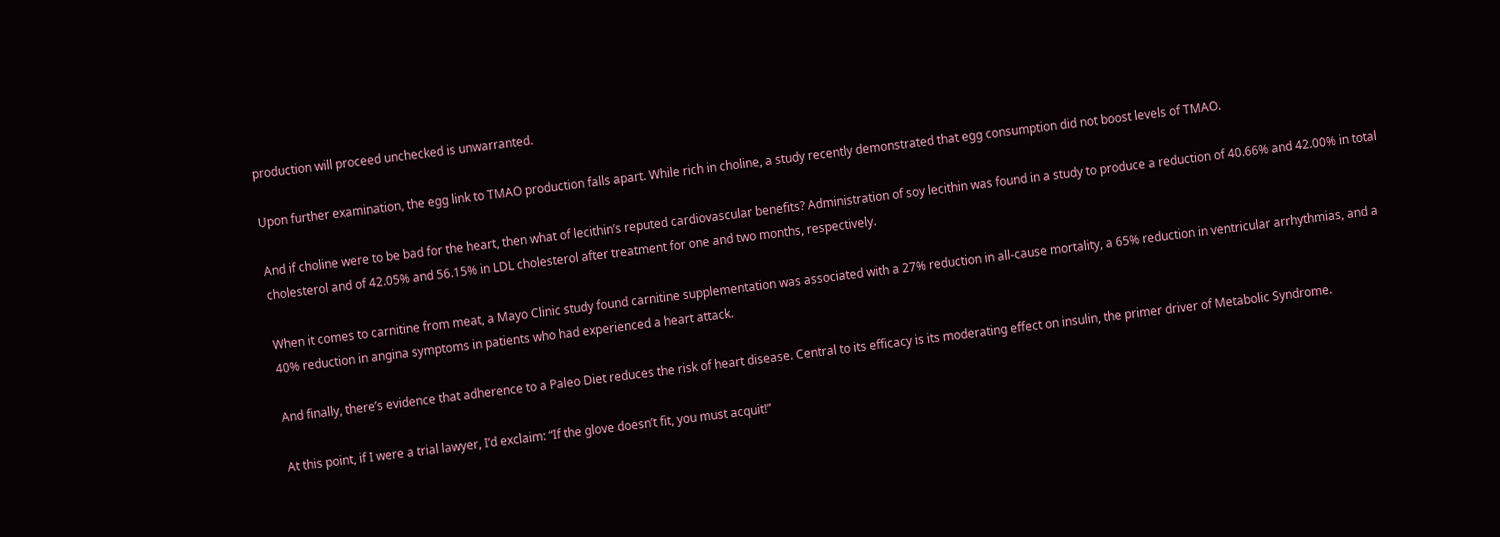production will proceed unchecked is unwarranted.

Upon further examination, the egg link to TMAO production falls apart. While rich in choline, a study recently demonstrated that egg consumption did not boost levels of TMAO.

And if choline were to be bad for the heart, then what of lecithin’s reputed cardiovascular benefits? Administration of soy lecithin was found in a study to produce a reduction of 40.66% and 42.00% in total cholesterol and of 42.05% and 56.15% in LDL cholesterol after treatment for one and two months, respectively.

When it comes to carnitine from meat, a Mayo Clinic study found carnitine supplementation was associated with a 27% reduction in all-cause mortality, a 65% reduction in ventricular arrhythmias, and a 40% reduction in angina symptoms in patients who had experienced a heart attack.

And finally, there’s evidence that adherence to a Paleo Diet reduces the risk of heart disease. Central to its efficacy is its moderating effect on insulin, the primer driver of Metabolic Syndrome.

At this point, if I were a trial lawyer, I’d exclaim: “If the glove doesn’t fit, you must acquit!”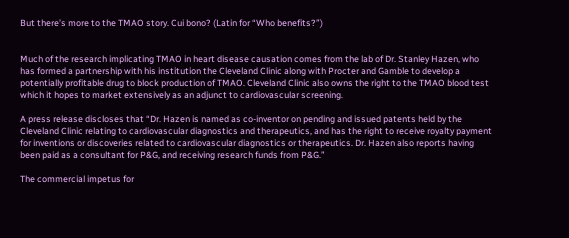But there’s more to the TMAO story. Cui bono? (Latin for “Who benefits?”)


Much of the research implicating TMAO in heart disease causation comes from the lab of Dr. Stanley Hazen, who has formed a partnership with his institution the Cleveland Clinic along with Procter and Gamble to develop a potentially profitable drug to block production of TMAO. Cleveland Clinic also owns the right to the TMAO blood test which it hopes to market extensively as an adjunct to cardiovascular screening.

A press release discloses that “Dr. Hazen is named as co-inventor on pending and issued patents held by the Cleveland Clinic relating to cardiovascular diagnostics and therapeutics, and has the right to receive royalty payment for inventions or discoveries related to cardiovascular diagnostics or therapeutics. Dr. Hazen also reports having been paid as a consultant for P&G, and receiving research funds from P&G.”

The commercial impetus for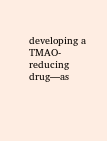developing a TMAO-reducing drug—as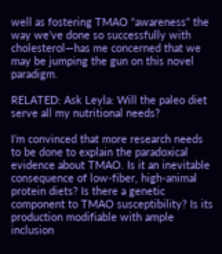well as fostering TMAO “awareness” the way we’ve done so successfully with cholesterol—has me concerned that we may be jumping the gun on this novel paradigm.

RELATED: Ask Leyla: Will the paleo diet serve all my nutritional needs?

I’m convinced that more research needs to be done to explain the paradoxical evidence about TMAO. Is it an inevitable consequence of low-fiber, high-animal protein diets? Is there a genetic component to TMAO susceptibility? Is its production modifiable with ample inclusion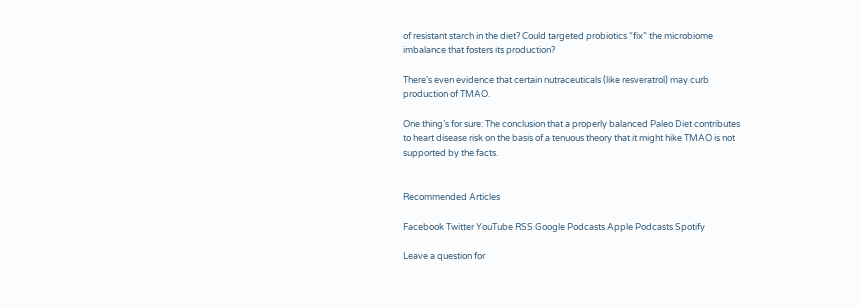of resistant starch in the diet? Could targeted probiotics “fix” the microbiome imbalance that fosters its production?

There’s even evidence that certain nutraceuticals (like resveratrol) may curb production of TMAO.

One thing’s for sure: The conclusion that a properly balanced Paleo Diet contributes to heart disease risk on the basis of a tenuous theory that it might hike TMAO is not supported by the facts.


Recommended Articles

Facebook Twitter YouTube RSS Google Podcasts Apple Podcasts Spotify

Leave a question for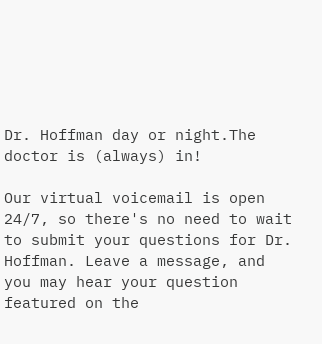Dr. Hoffman day or night.The doctor is (always) in!

Our virtual voicemail is open 24/7, so there's no need to wait to submit your questions for Dr. Hoffman. Leave a message, and you may hear your question featured on the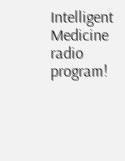Intelligent Medicine radio program!